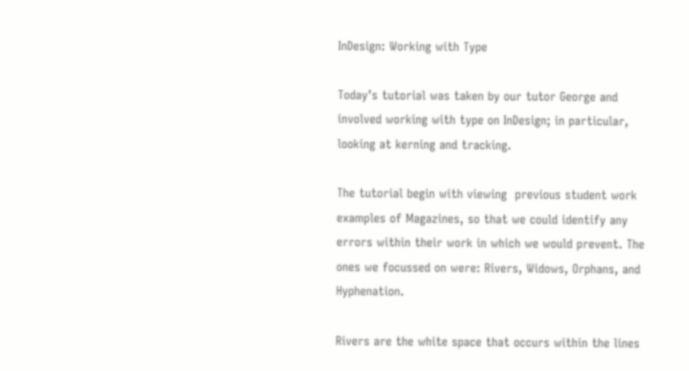InDesign: Working with Type

Today’s tutorial was taken by our tutor George and involved working with type on InDesign; in particular, looking at kerning and tracking.

The tutorial begin with viewing  previous student work examples of Magazines, so that we could identify any errors within their work in which we would prevent. The ones we focussed on were: Rivers, Widows, Orphans, and Hyphenation.

Rivers are the white space that occurs within the lines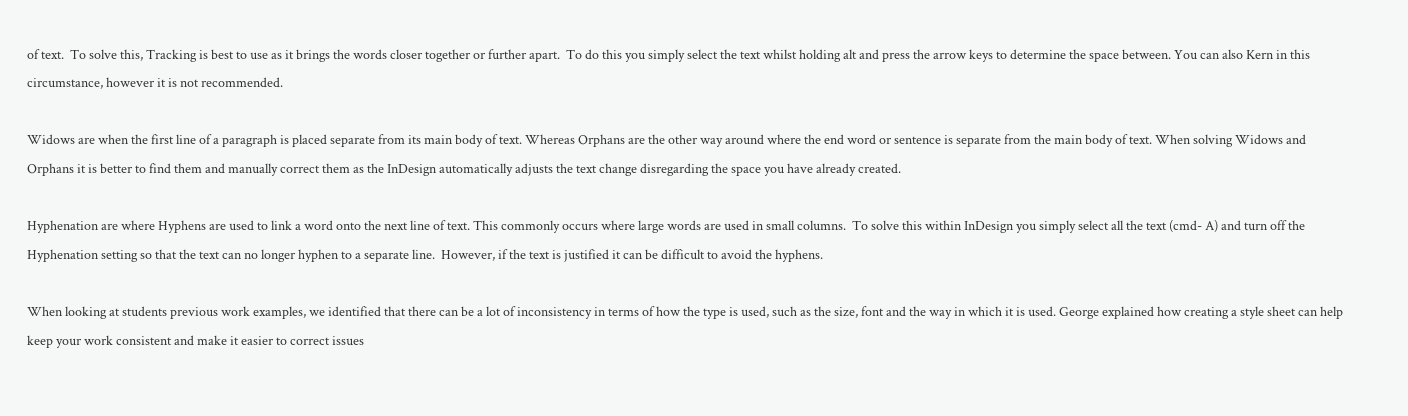of text.  To solve this, Tracking is best to use as it brings the words closer together or further apart.  To do this you simply select the text whilst holding alt and press the arrow keys to determine the space between. You can also Kern in this circumstance, however it is not recommended.

Widows are when the first line of a paragraph is placed separate from its main body of text. Whereas Orphans are the other way around where the end word or sentence is separate from the main body of text. When solving Widows and Orphans it is better to find them and manually correct them as the InDesign automatically adjusts the text change disregarding the space you have already created.

Hyphenation are where Hyphens are used to link a word onto the next line of text. This commonly occurs where large words are used in small columns.  To solve this within InDesign you simply select all the text (cmd- A) and turn off the Hyphenation setting so that the text can no longer hyphen to a separate line.  However, if the text is justified it can be difficult to avoid the hyphens.

When looking at students previous work examples, we identified that there can be a lot of inconsistency in terms of how the type is used, such as the size, font and the way in which it is used. George explained how creating a style sheet can help keep your work consistent and make it easier to correct issues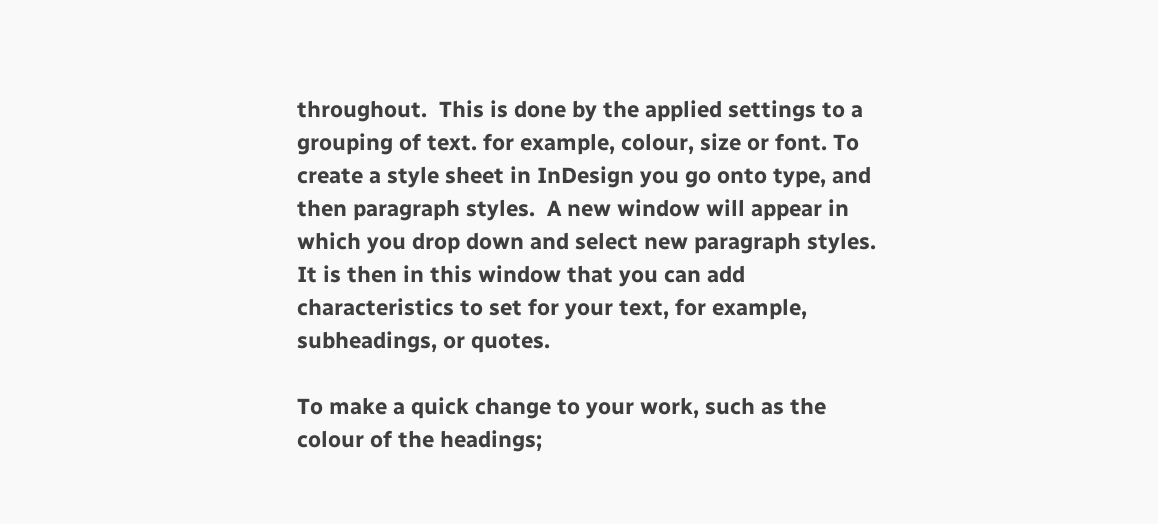throughout.  This is done by the applied settings to a grouping of text. for example, colour, size or font. To create a style sheet in InDesign you go onto type, and then paragraph styles.  A new window will appear in which you drop down and select new paragraph styles. It is then in this window that you can add characteristics to set for your text, for example, subheadings, or quotes.

To make a quick change to your work, such as the colour of the headings;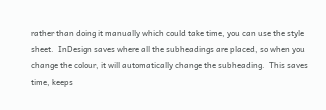rather than doing it manually which could take time, you can use the style sheet.  InDesign saves where all the subheadings are placed, so when you change the colour, it will automatically change the subheading.  This saves time, keeps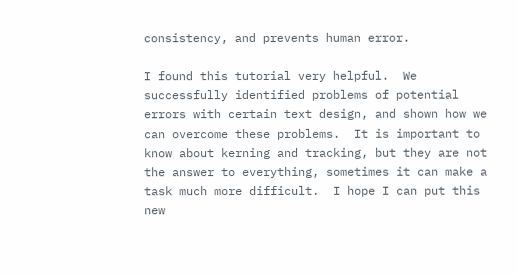consistency, and prevents human error.

I found this tutorial very helpful.  We successfully identified problems of potential errors with certain text design, and shown how we can overcome these problems.  It is important to know about kerning and tracking, but they are not the answer to everything, sometimes it can make a task much more difficult.  I hope I can put this new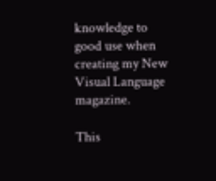knowledge to good use when creating my New Visual Language magazine.

This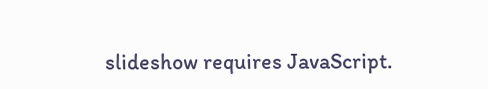slideshow requires JavaScript.